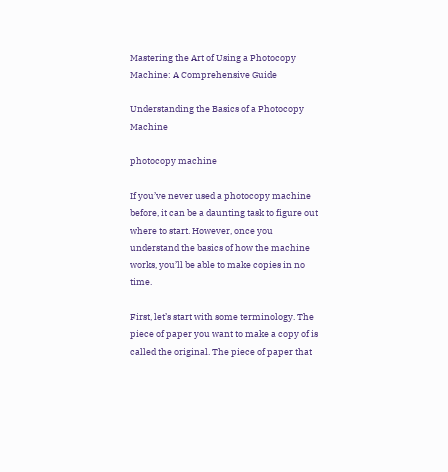Mastering the Art of Using a Photocopy Machine: A Comprehensive Guide

Understanding the Basics of a Photocopy Machine

photocopy machine

If you’ve never used a photocopy machine before, it can be a daunting task to figure out where to start. However, once you understand the basics of how the machine works, you’ll be able to make copies in no time.

First, let’s start with some terminology. The piece of paper you want to make a copy of is called the original. The piece of paper that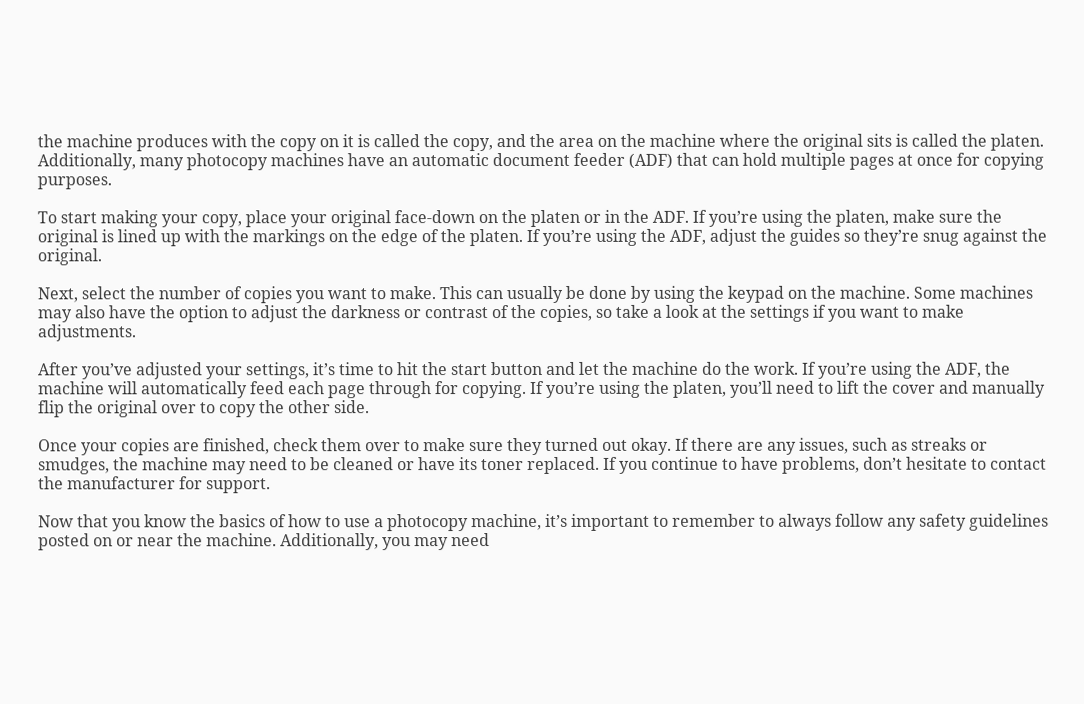the machine produces with the copy on it is called the copy, and the area on the machine where the original sits is called the platen. Additionally, many photocopy machines have an automatic document feeder (ADF) that can hold multiple pages at once for copying purposes.

To start making your copy, place your original face-down on the platen or in the ADF. If you’re using the platen, make sure the original is lined up with the markings on the edge of the platen. If you’re using the ADF, adjust the guides so they’re snug against the original.

Next, select the number of copies you want to make. This can usually be done by using the keypad on the machine. Some machines may also have the option to adjust the darkness or contrast of the copies, so take a look at the settings if you want to make adjustments.

After you’ve adjusted your settings, it’s time to hit the start button and let the machine do the work. If you’re using the ADF, the machine will automatically feed each page through for copying. If you’re using the platen, you’ll need to lift the cover and manually flip the original over to copy the other side.

Once your copies are finished, check them over to make sure they turned out okay. If there are any issues, such as streaks or smudges, the machine may need to be cleaned or have its toner replaced. If you continue to have problems, don’t hesitate to contact the manufacturer for support.

Now that you know the basics of how to use a photocopy machine, it’s important to remember to always follow any safety guidelines posted on or near the machine. Additionally, you may need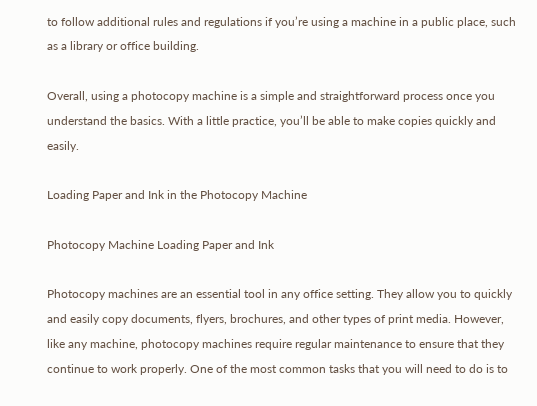to follow additional rules and regulations if you’re using a machine in a public place, such as a library or office building.

Overall, using a photocopy machine is a simple and straightforward process once you understand the basics. With a little practice, you’ll be able to make copies quickly and easily.

Loading Paper and Ink in the Photocopy Machine

Photocopy Machine Loading Paper and Ink

Photocopy machines are an essential tool in any office setting. They allow you to quickly and easily copy documents, flyers, brochures, and other types of print media. However, like any machine, photocopy machines require regular maintenance to ensure that they continue to work properly. One of the most common tasks that you will need to do is to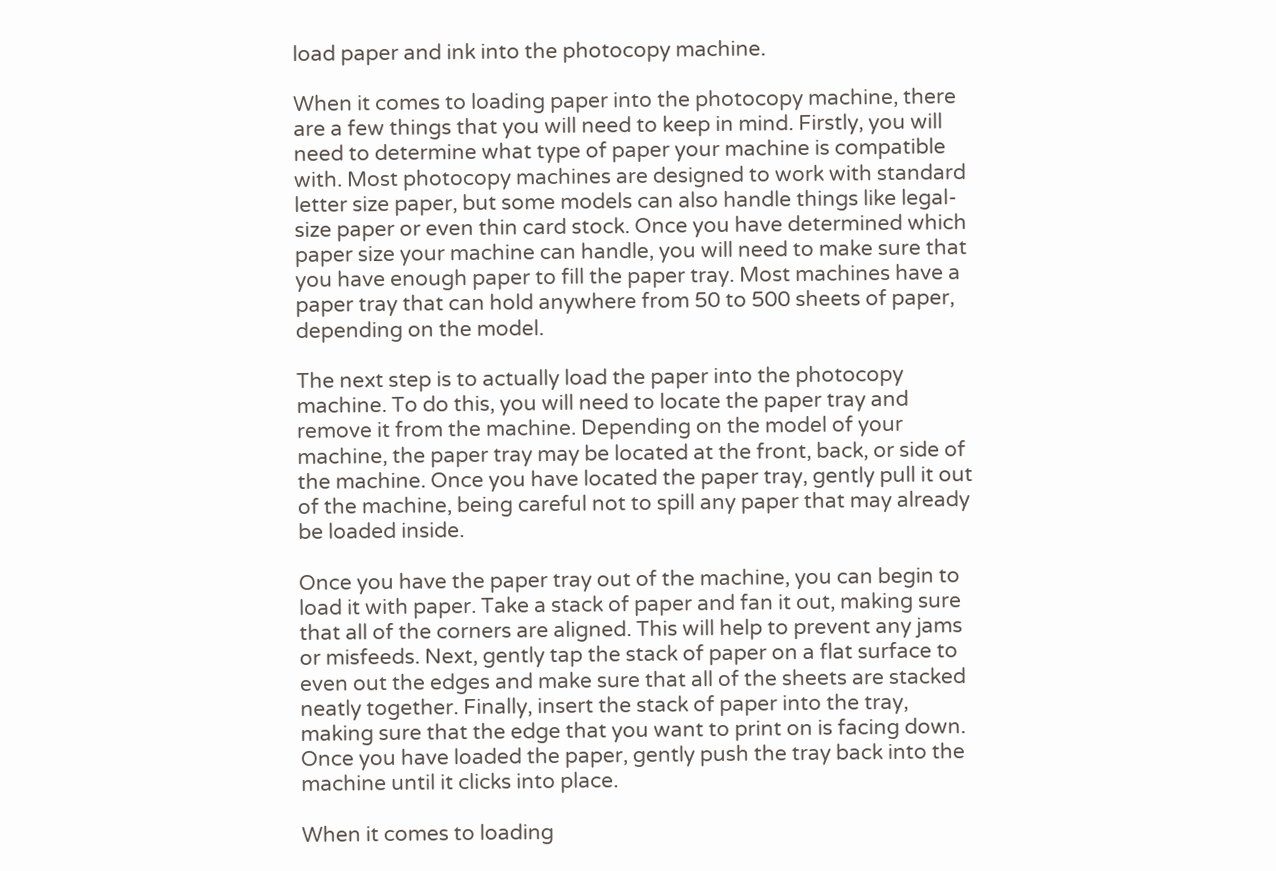load paper and ink into the photocopy machine.

When it comes to loading paper into the photocopy machine, there are a few things that you will need to keep in mind. Firstly, you will need to determine what type of paper your machine is compatible with. Most photocopy machines are designed to work with standard letter size paper, but some models can also handle things like legal-size paper or even thin card stock. Once you have determined which paper size your machine can handle, you will need to make sure that you have enough paper to fill the paper tray. Most machines have a paper tray that can hold anywhere from 50 to 500 sheets of paper, depending on the model.

The next step is to actually load the paper into the photocopy machine. To do this, you will need to locate the paper tray and remove it from the machine. Depending on the model of your machine, the paper tray may be located at the front, back, or side of the machine. Once you have located the paper tray, gently pull it out of the machine, being careful not to spill any paper that may already be loaded inside.

Once you have the paper tray out of the machine, you can begin to load it with paper. Take a stack of paper and fan it out, making sure that all of the corners are aligned. This will help to prevent any jams or misfeeds. Next, gently tap the stack of paper on a flat surface to even out the edges and make sure that all of the sheets are stacked neatly together. Finally, insert the stack of paper into the tray, making sure that the edge that you want to print on is facing down. Once you have loaded the paper, gently push the tray back into the machine until it clicks into place.

When it comes to loading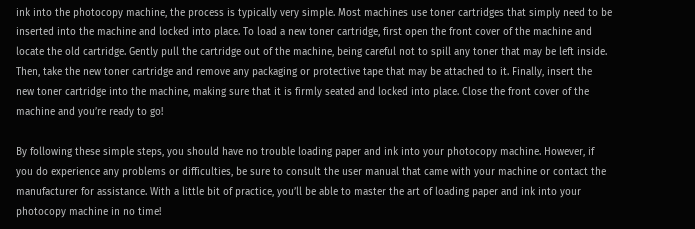ink into the photocopy machine, the process is typically very simple. Most machines use toner cartridges that simply need to be inserted into the machine and locked into place. To load a new toner cartridge, first open the front cover of the machine and locate the old cartridge. Gently pull the cartridge out of the machine, being careful not to spill any toner that may be left inside. Then, take the new toner cartridge and remove any packaging or protective tape that may be attached to it. Finally, insert the new toner cartridge into the machine, making sure that it is firmly seated and locked into place. Close the front cover of the machine and you’re ready to go!

By following these simple steps, you should have no trouble loading paper and ink into your photocopy machine. However, if you do experience any problems or difficulties, be sure to consult the user manual that came with your machine or contact the manufacturer for assistance. With a little bit of practice, you’ll be able to master the art of loading paper and ink into your photocopy machine in no time!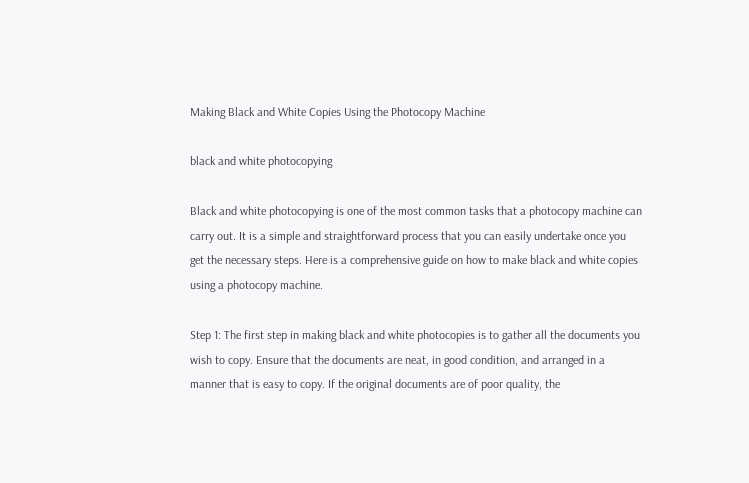Making Black and White Copies Using the Photocopy Machine

black and white photocopying

Black and white photocopying is one of the most common tasks that a photocopy machine can carry out. It is a simple and straightforward process that you can easily undertake once you get the necessary steps. Here is a comprehensive guide on how to make black and white copies using a photocopy machine.

Step 1: The first step in making black and white photocopies is to gather all the documents you wish to copy. Ensure that the documents are neat, in good condition, and arranged in a manner that is easy to copy. If the original documents are of poor quality, the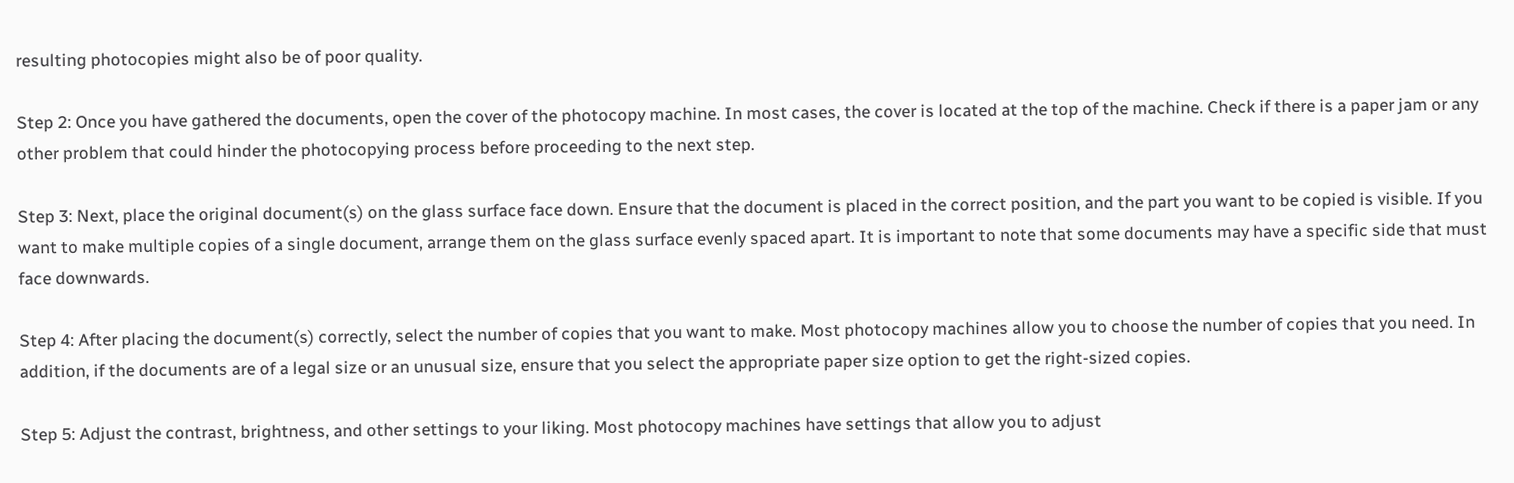resulting photocopies might also be of poor quality.

Step 2: Once you have gathered the documents, open the cover of the photocopy machine. In most cases, the cover is located at the top of the machine. Check if there is a paper jam or any other problem that could hinder the photocopying process before proceeding to the next step.

Step 3: Next, place the original document(s) on the glass surface face down. Ensure that the document is placed in the correct position, and the part you want to be copied is visible. If you want to make multiple copies of a single document, arrange them on the glass surface evenly spaced apart. It is important to note that some documents may have a specific side that must face downwards.

Step 4: After placing the document(s) correctly, select the number of copies that you want to make. Most photocopy machines allow you to choose the number of copies that you need. In addition, if the documents are of a legal size or an unusual size, ensure that you select the appropriate paper size option to get the right-sized copies.

Step 5: Adjust the contrast, brightness, and other settings to your liking. Most photocopy machines have settings that allow you to adjust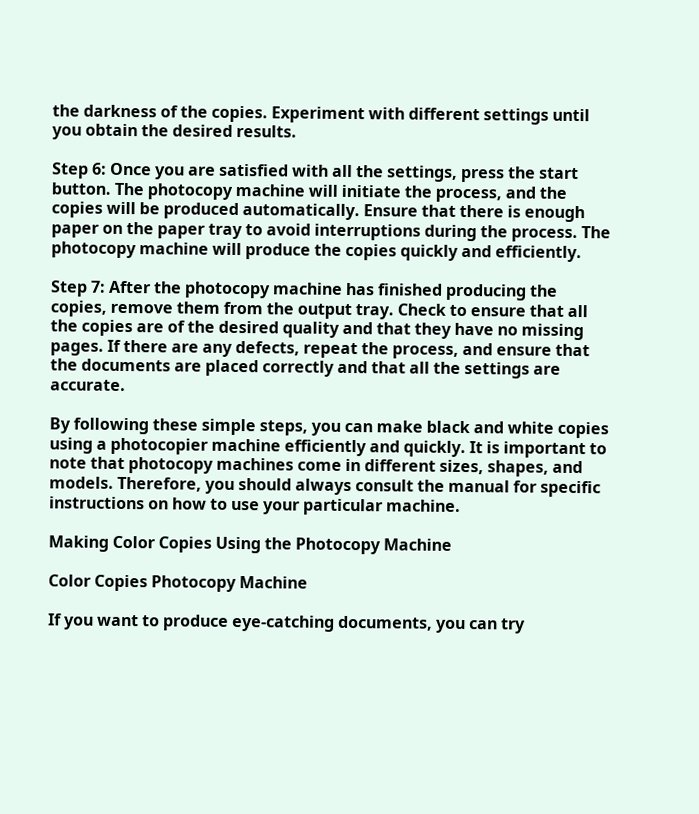the darkness of the copies. Experiment with different settings until you obtain the desired results.

Step 6: Once you are satisfied with all the settings, press the start button. The photocopy machine will initiate the process, and the copies will be produced automatically. Ensure that there is enough paper on the paper tray to avoid interruptions during the process. The photocopy machine will produce the copies quickly and efficiently.

Step 7: After the photocopy machine has finished producing the copies, remove them from the output tray. Check to ensure that all the copies are of the desired quality and that they have no missing pages. If there are any defects, repeat the process, and ensure that the documents are placed correctly and that all the settings are accurate.

By following these simple steps, you can make black and white copies using a photocopier machine efficiently and quickly. It is important to note that photocopy machines come in different sizes, shapes, and models. Therefore, you should always consult the manual for specific instructions on how to use your particular machine.

Making Color Copies Using the Photocopy Machine

Color Copies Photocopy Machine

If you want to produce eye-catching documents, you can try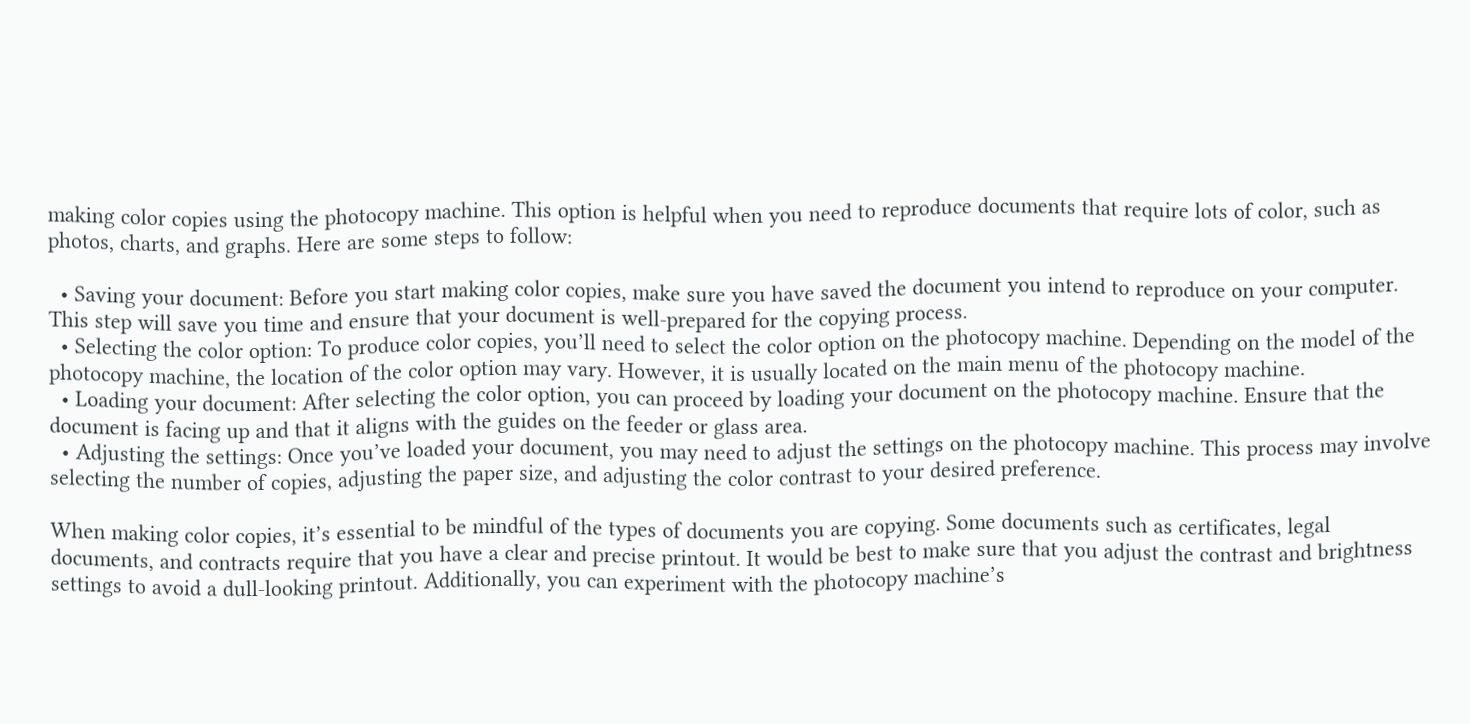making color copies using the photocopy machine. This option is helpful when you need to reproduce documents that require lots of color, such as photos, charts, and graphs. Here are some steps to follow:

  • Saving your document: Before you start making color copies, make sure you have saved the document you intend to reproduce on your computer. This step will save you time and ensure that your document is well-prepared for the copying process.
  • Selecting the color option: To produce color copies, you’ll need to select the color option on the photocopy machine. Depending on the model of the photocopy machine, the location of the color option may vary. However, it is usually located on the main menu of the photocopy machine.
  • Loading your document: After selecting the color option, you can proceed by loading your document on the photocopy machine. Ensure that the document is facing up and that it aligns with the guides on the feeder or glass area.
  • Adjusting the settings: Once you’ve loaded your document, you may need to adjust the settings on the photocopy machine. This process may involve selecting the number of copies, adjusting the paper size, and adjusting the color contrast to your desired preference.

When making color copies, it’s essential to be mindful of the types of documents you are copying. Some documents such as certificates, legal documents, and contracts require that you have a clear and precise printout. It would be best to make sure that you adjust the contrast and brightness settings to avoid a dull-looking printout. Additionally, you can experiment with the photocopy machine’s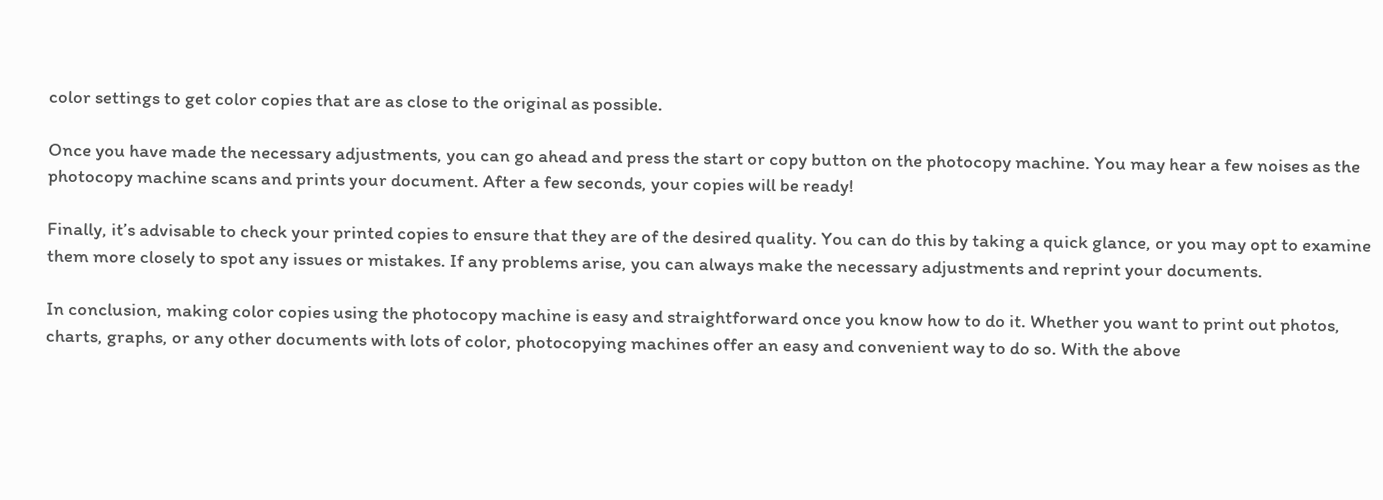color settings to get color copies that are as close to the original as possible.

Once you have made the necessary adjustments, you can go ahead and press the start or copy button on the photocopy machine. You may hear a few noises as the photocopy machine scans and prints your document. After a few seconds, your copies will be ready!

Finally, it’s advisable to check your printed copies to ensure that they are of the desired quality. You can do this by taking a quick glance, or you may opt to examine them more closely to spot any issues or mistakes. If any problems arise, you can always make the necessary adjustments and reprint your documents.

In conclusion, making color copies using the photocopy machine is easy and straightforward once you know how to do it. Whether you want to print out photos, charts, graphs, or any other documents with lots of color, photocopying machines offer an easy and convenient way to do so. With the above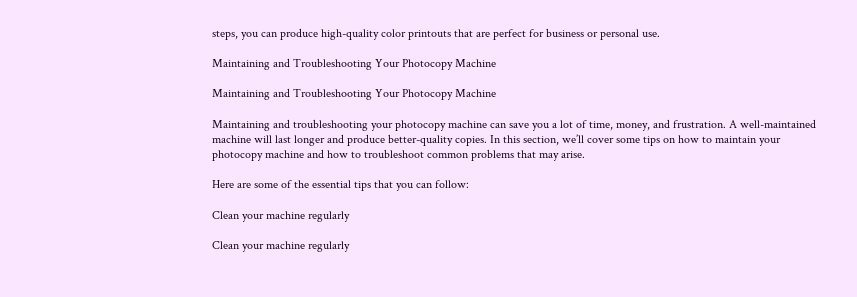steps, you can produce high-quality color printouts that are perfect for business or personal use.

Maintaining and Troubleshooting Your Photocopy Machine

Maintaining and Troubleshooting Your Photocopy Machine

Maintaining and troubleshooting your photocopy machine can save you a lot of time, money, and frustration. A well-maintained machine will last longer and produce better-quality copies. In this section, we’ll cover some tips on how to maintain your photocopy machine and how to troubleshoot common problems that may arise.

Here are some of the essential tips that you can follow:

Clean your machine regularly

Clean your machine regularly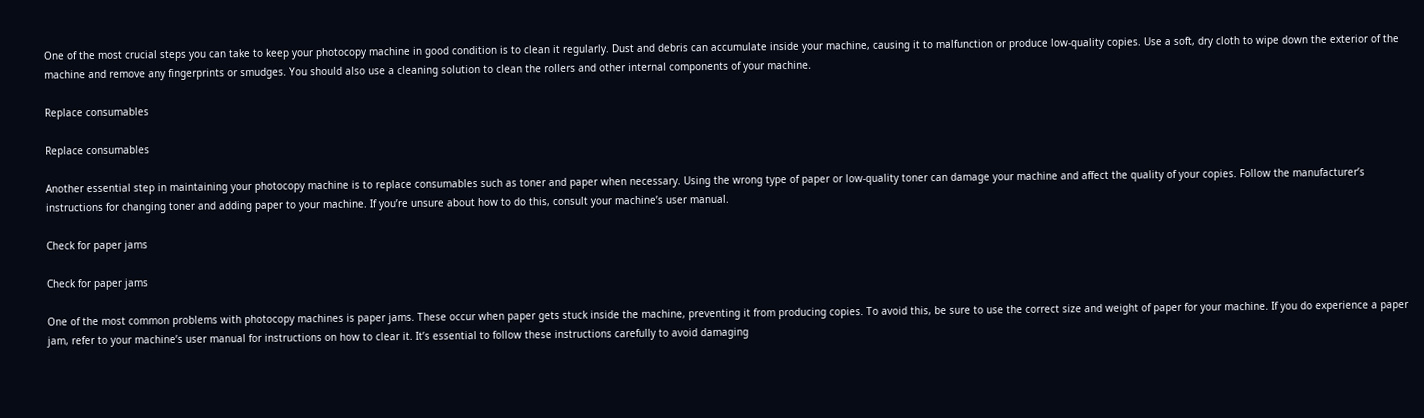One of the most crucial steps you can take to keep your photocopy machine in good condition is to clean it regularly. Dust and debris can accumulate inside your machine, causing it to malfunction or produce low-quality copies. Use a soft, dry cloth to wipe down the exterior of the machine and remove any fingerprints or smudges. You should also use a cleaning solution to clean the rollers and other internal components of your machine.

Replace consumables

Replace consumables

Another essential step in maintaining your photocopy machine is to replace consumables such as toner and paper when necessary. Using the wrong type of paper or low-quality toner can damage your machine and affect the quality of your copies. Follow the manufacturer’s instructions for changing toner and adding paper to your machine. If you’re unsure about how to do this, consult your machine’s user manual.

Check for paper jams

Check for paper jams

One of the most common problems with photocopy machines is paper jams. These occur when paper gets stuck inside the machine, preventing it from producing copies. To avoid this, be sure to use the correct size and weight of paper for your machine. If you do experience a paper jam, refer to your machine’s user manual for instructions on how to clear it. It’s essential to follow these instructions carefully to avoid damaging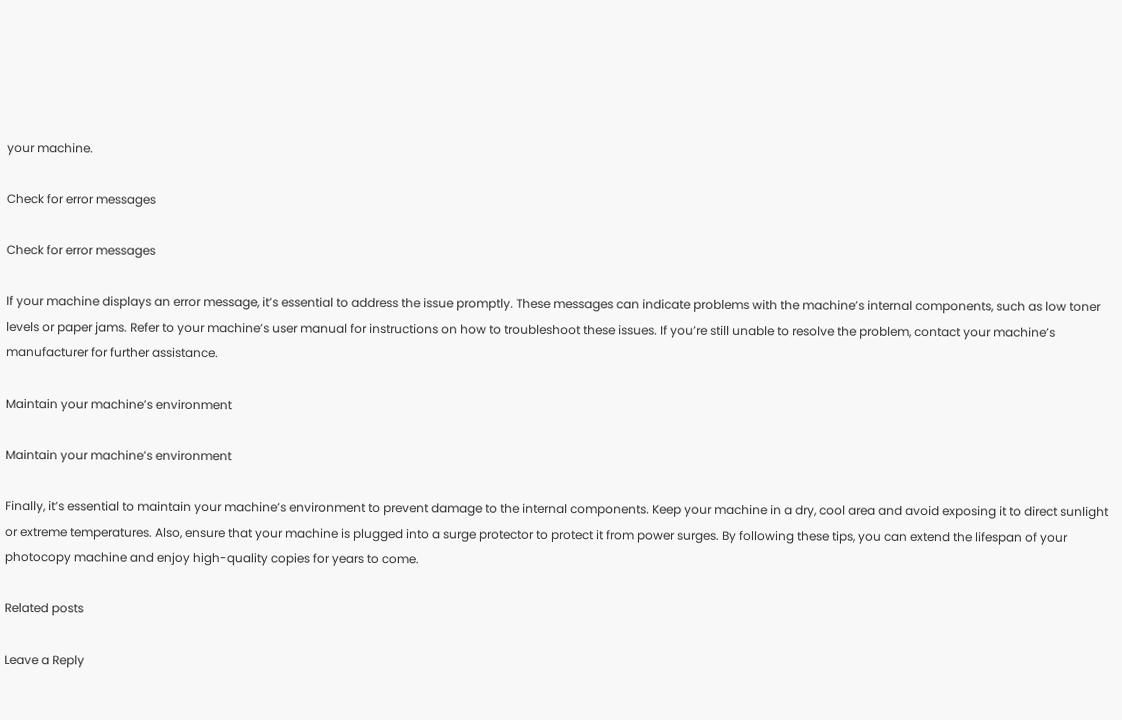your machine.

Check for error messages

Check for error messages

If your machine displays an error message, it’s essential to address the issue promptly. These messages can indicate problems with the machine’s internal components, such as low toner levels or paper jams. Refer to your machine’s user manual for instructions on how to troubleshoot these issues. If you’re still unable to resolve the problem, contact your machine’s manufacturer for further assistance.

Maintain your machine’s environment

Maintain your machine’s environment

Finally, it’s essential to maintain your machine’s environment to prevent damage to the internal components. Keep your machine in a dry, cool area and avoid exposing it to direct sunlight or extreme temperatures. Also, ensure that your machine is plugged into a surge protector to protect it from power surges. By following these tips, you can extend the lifespan of your photocopy machine and enjoy high-quality copies for years to come.

Related posts

Leave a Reply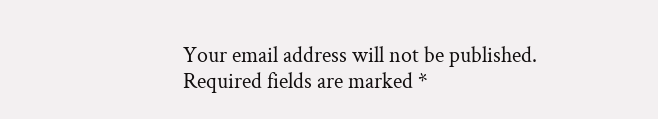Your email address will not be published. Required fields are marked *